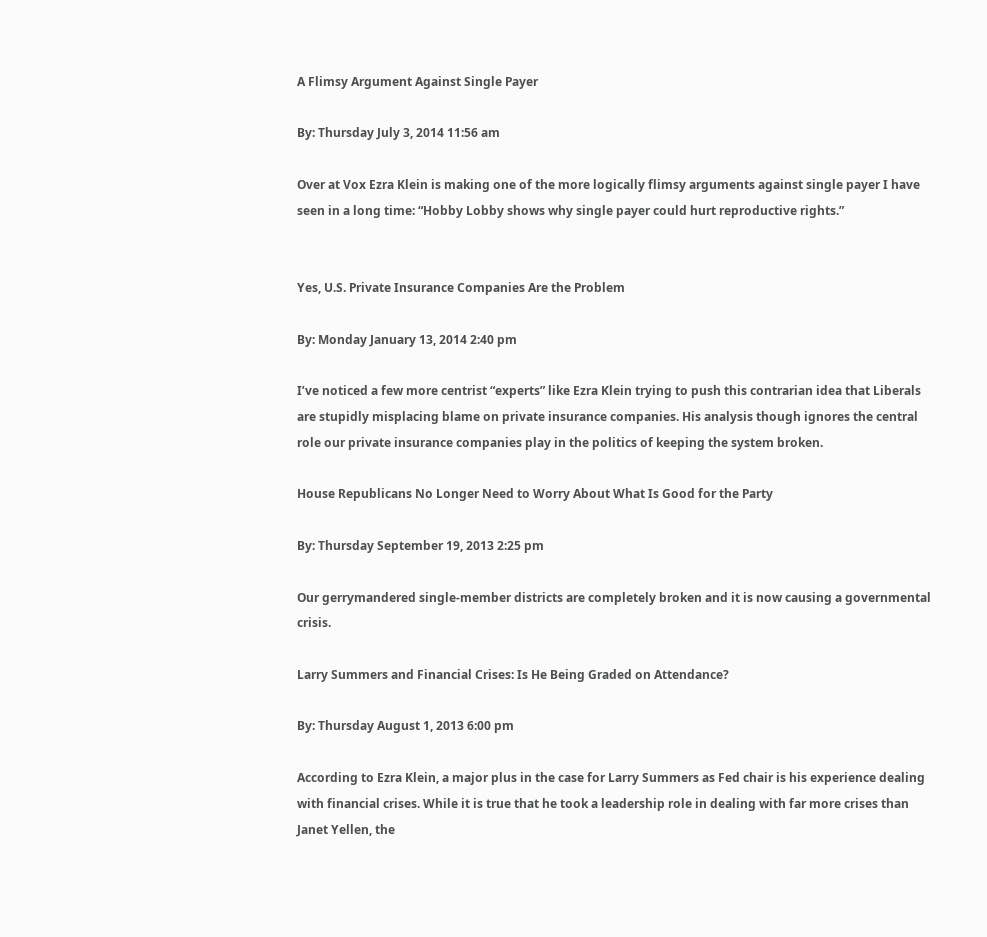A Flimsy Argument Against Single Payer

By: Thursday July 3, 2014 11:56 am

Over at Vox Ezra Klein is making one of the more logically flimsy arguments against single payer I have seen in a long time: “Hobby Lobby shows why single payer could hurt reproductive rights.”


Yes, U.S. Private Insurance Companies Are the Problem

By: Monday January 13, 2014 2:40 pm

I’ve noticed a few more centrist “experts” like Ezra Klein trying to push this contrarian idea that Liberals are stupidly misplacing blame on private insurance companies. His analysis though ignores the central role our private insurance companies play in the politics of keeping the system broken.

House Republicans No Longer Need to Worry About What Is Good for the Party

By: Thursday September 19, 2013 2:25 pm

Our gerrymandered single-member districts are completely broken and it is now causing a governmental crisis.

Larry Summers and Financial Crises: Is He Being Graded on Attendance?

By: Thursday August 1, 2013 6:00 pm

According to Ezra Klein, a major plus in the case for Larry Summers as Fed chair is his experience dealing with financial crises. While it is true that he took a leadership role in dealing with far more crises than Janet Yellen, the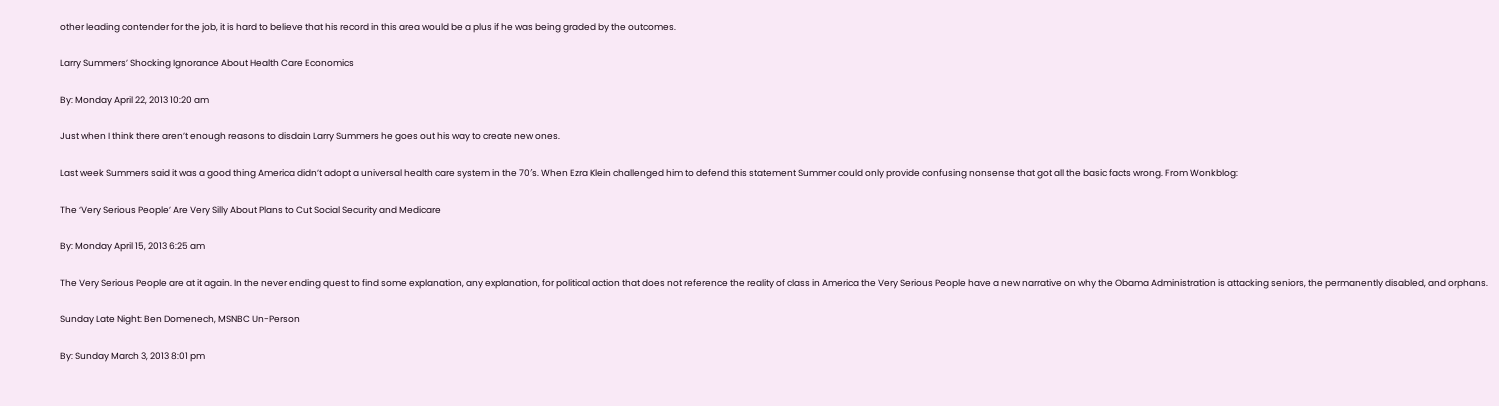other leading contender for the job, it is hard to believe that his record in this area would be a plus if he was being graded by the outcomes.

Larry Summers’ Shocking Ignorance About Health Care Economics

By: Monday April 22, 2013 10:20 am

Just when I think there aren’t enough reasons to disdain Larry Summers he goes out his way to create new ones.

Last week Summers said it was a good thing America didn’t adopt a universal health care system in the 70′s. When Ezra Klein challenged him to defend this statement Summer could only provide confusing nonsense that got all the basic facts wrong. From Wonkblog:

The ‘Very Serious People’ Are Very Silly About Plans to Cut Social Security and Medicare

By: Monday April 15, 2013 6:25 am

The Very Serious People are at it again. In the never ending quest to find some explanation, any explanation, for political action that does not reference the reality of class in America the Very Serious People have a new narrative on why the Obama Administration is attacking seniors, the permanently disabled, and orphans.

Sunday Late Night: Ben Domenech, MSNBC Un-Person

By: Sunday March 3, 2013 8:01 pm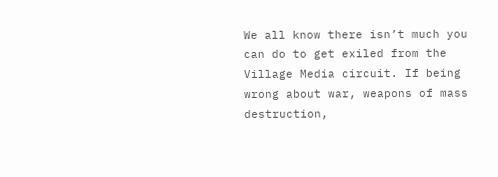We all know there isn’t much you can do to get exiled from the Village Media circuit. If being wrong about war, weapons of mass destruction,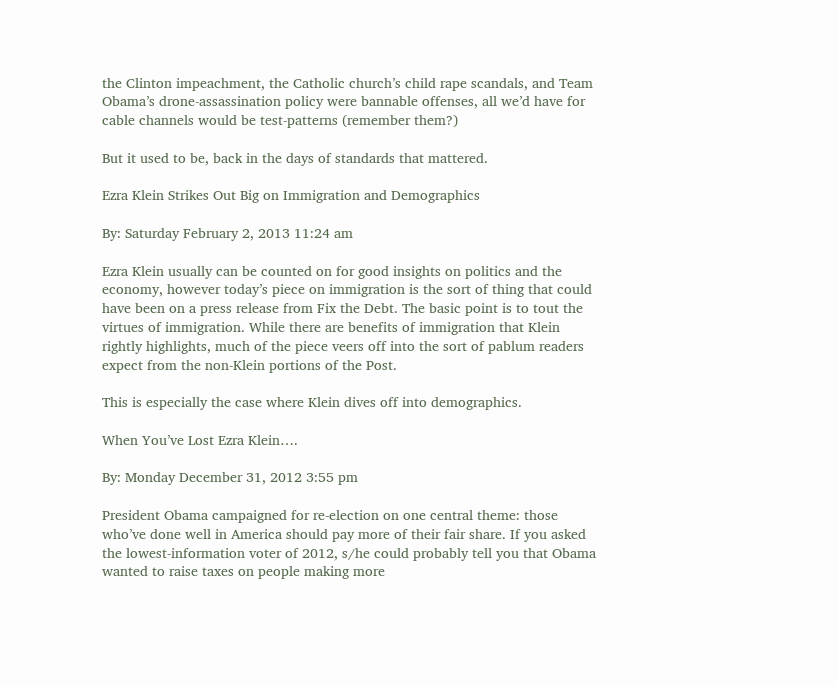the Clinton impeachment, the Catholic church’s child rape scandals, and Team Obama’s drone-assassination policy were bannable offenses, all we’d have for cable channels would be test-patterns (remember them?)

But it used to be, back in the days of standards that mattered.

Ezra Klein Strikes Out Big on Immigration and Demographics

By: Saturday February 2, 2013 11:24 am

Ezra Klein usually can be counted on for good insights on politics and the economy, however today’s piece on immigration is the sort of thing that could have been on a press release from Fix the Debt. The basic point is to tout the virtues of immigration. While there are benefits of immigration that Klein rightly highlights, much of the piece veers off into the sort of pablum readers expect from the non-Klein portions of the Post.

This is especially the case where Klein dives off into demographics.

When You’ve Lost Ezra Klein….

By: Monday December 31, 2012 3:55 pm

President Obama campaigned for re-election on one central theme: those who’ve done well in America should pay more of their fair share. If you asked the lowest-information voter of 2012, s/he could probably tell you that Obama wanted to raise taxes on people making more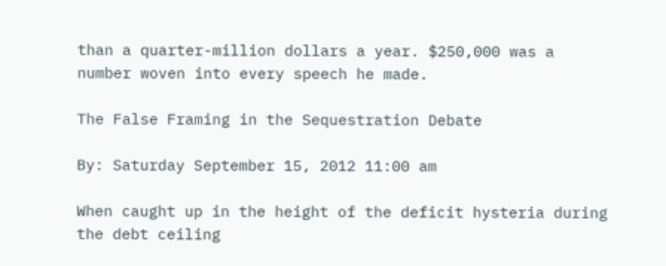than a quarter-million dollars a year. $250,000 was a number woven into every speech he made.

The False Framing in the Sequestration Debate

By: Saturday September 15, 2012 11:00 am

When caught up in the height of the deficit hysteria during the debt ceiling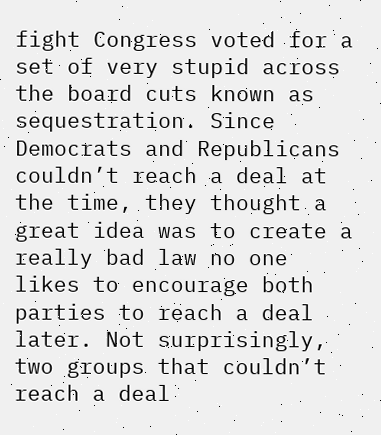fight Congress voted for a set of very stupid across the board cuts known as sequestration. Since Democrats and Republicans couldn’t reach a deal at the time, they thought a great idea was to create a really bad law no one likes to encourage both parties to reach a deal later. Not surprisingly, two groups that couldn’t reach a deal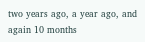two years ago, a year ago, and again 10 months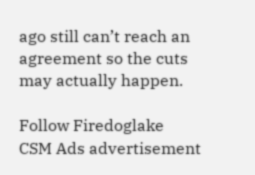ago still can’t reach an agreement so the cuts may actually happen.

Follow Firedoglake
CSM Ads advertisement